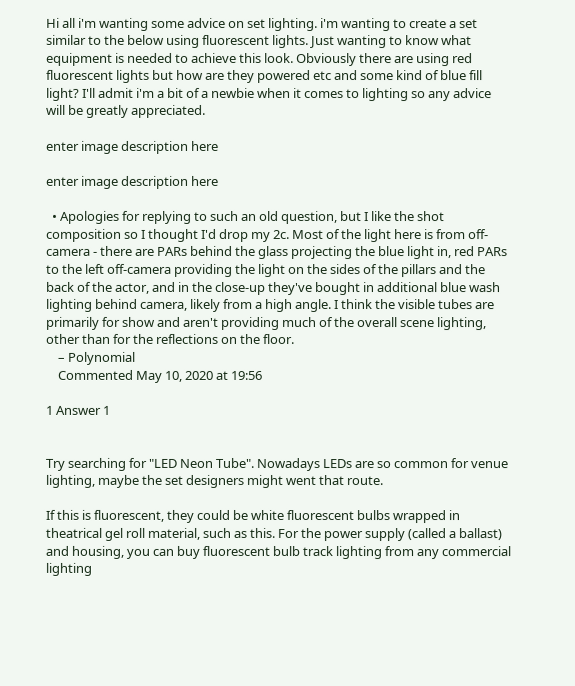Hi all i'm wanting some advice on set lighting. i'm wanting to create a set similar to the below using fluorescent lights. Just wanting to know what equipment is needed to achieve this look. Obviously there are using red fluorescent lights but how are they powered etc and some kind of blue fill light? I'll admit i'm a bit of a newbie when it comes to lighting so any advice will be greatly appreciated.

enter image description here

enter image description here

  • Apologies for replying to such an old question, but I like the shot composition so I thought I'd drop my 2c. Most of the light here is from off-camera - there are PARs behind the glass projecting the blue light in, red PARs to the left off-camera providing the light on the sides of the pillars and the back of the actor, and in the close-up they've bought in additional blue wash lighting behind camera, likely from a high angle. I think the visible tubes are primarily for show and aren't providing much of the overall scene lighting, other than for the reflections on the floor.
    – Polynomial
    Commented May 10, 2020 at 19:56

1 Answer 1


Try searching for "LED Neon Tube". Nowadays LEDs are so common for venue lighting, maybe the set designers might went that route.

If this is fluorescent, they could be white fluorescent bulbs wrapped in theatrical gel roll material, such as this. For the power supply (called a ballast) and housing, you can buy fluorescent bulb track lighting from any commercial lighting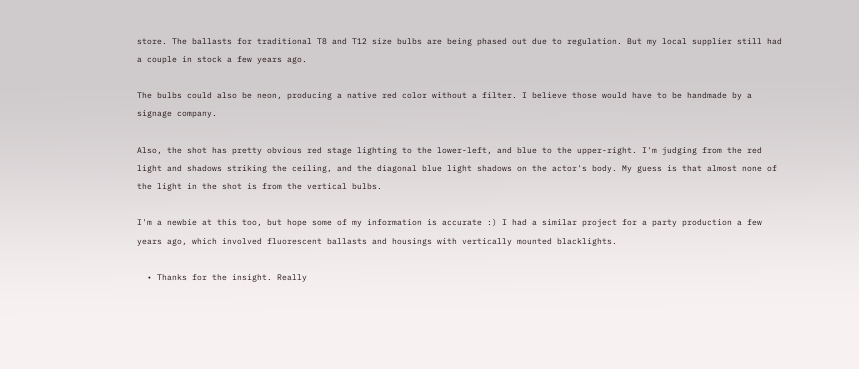store. The ballasts for traditional T8 and T12 size bulbs are being phased out due to regulation. But my local supplier still had a couple in stock a few years ago.

The bulbs could also be neon, producing a native red color without a filter. I believe those would have to be handmade by a signage company.

Also, the shot has pretty obvious red stage lighting to the lower-left, and blue to the upper-right. I'm judging from the red light and shadows striking the ceiling, and the diagonal blue light shadows on the actor's body. My guess is that almost none of the light in the shot is from the vertical bulbs.

I'm a newbie at this too, but hope some of my information is accurate :) I had a similar project for a party production a few years ago, which involved fluorescent ballasts and housings with vertically mounted blacklights.

  • Thanks for the insight. Really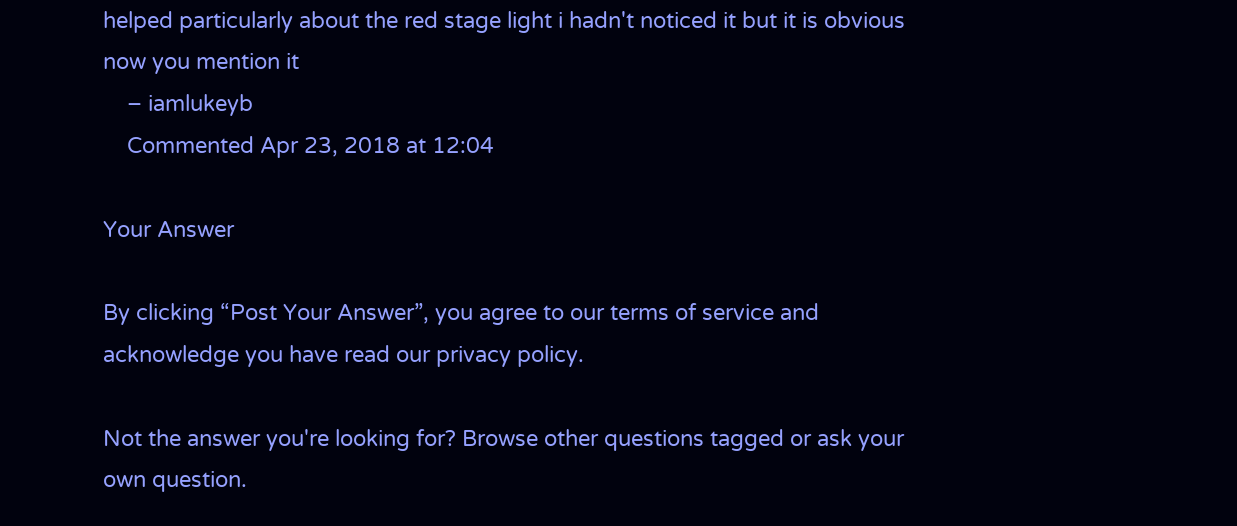helped particularly about the red stage light i hadn't noticed it but it is obvious now you mention it
    – iamlukeyb
    Commented Apr 23, 2018 at 12:04

Your Answer

By clicking “Post Your Answer”, you agree to our terms of service and acknowledge you have read our privacy policy.

Not the answer you're looking for? Browse other questions tagged or ask your own question.